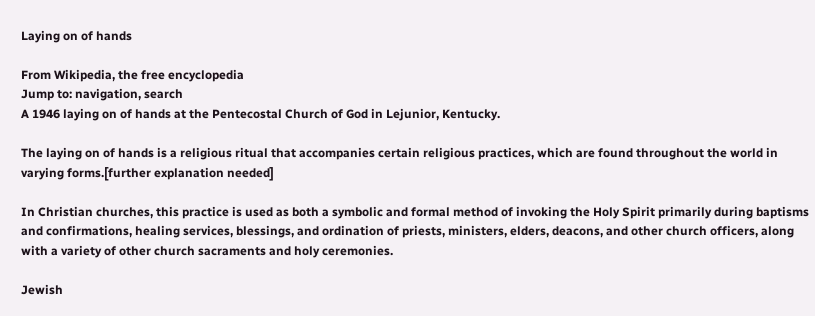Laying on of hands

From Wikipedia, the free encyclopedia
Jump to: navigation, search
A 1946 laying on of hands at the Pentecostal Church of God in Lejunior, Kentucky.

The laying on of hands is a religious ritual that accompanies certain religious practices, which are found throughout the world in varying forms.[further explanation needed]

In Christian churches, this practice is used as both a symbolic and formal method of invoking the Holy Spirit primarily during baptisms and confirmations, healing services, blessings, and ordination of priests, ministers, elders, deacons, and other church officers, along with a variety of other church sacraments and holy ceremonies.

Jewish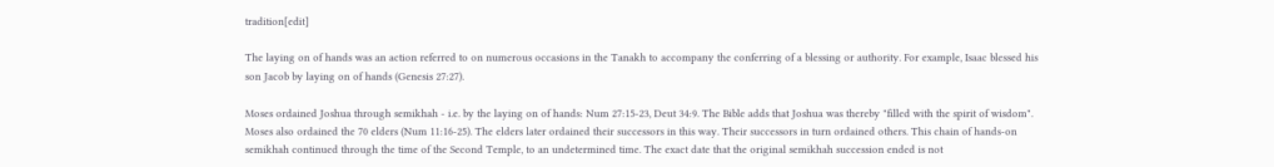tradition[edit]

The laying on of hands was an action referred to on numerous occasions in the Tanakh to accompany the conferring of a blessing or authority. For example, Isaac blessed his son Jacob by laying on of hands (Genesis 27:27).

Moses ordained Joshua through semikhah - i.e. by the laying on of hands: Num 27:15-23, Deut 34:9. The Bible adds that Joshua was thereby "filled with the spirit of wisdom". Moses also ordained the 70 elders (Num 11:16-25). The elders later ordained their successors in this way. Their successors in turn ordained others. This chain of hands-on semikhah continued through the time of the Second Temple, to an undetermined time. The exact date that the original semikhah succession ended is not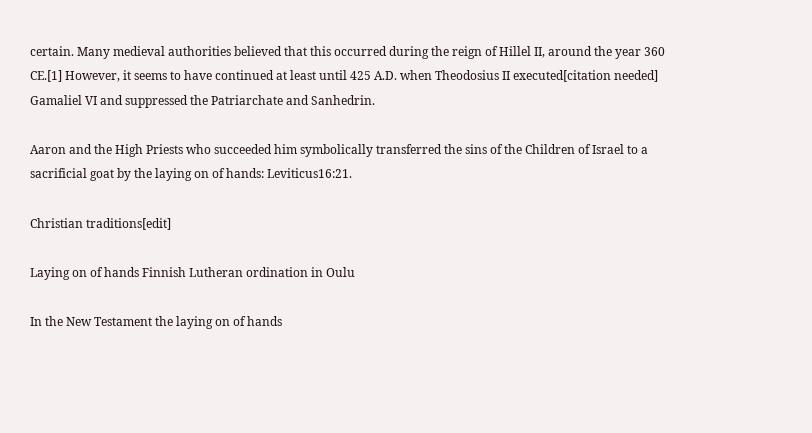certain. Many medieval authorities believed that this occurred during the reign of Hillel II, around the year 360 CE.[1] However, it seems to have continued at least until 425 A.D. when Theodosius II executed[citation needed] Gamaliel VI and suppressed the Patriarchate and Sanhedrin.

Aaron and the High Priests who succeeded him symbolically transferred the sins of the Children of Israel to a sacrificial goat by the laying on of hands: Leviticus16:21.

Christian traditions[edit]

Laying on of hands Finnish Lutheran ordination in Oulu

In the New Testament the laying on of hands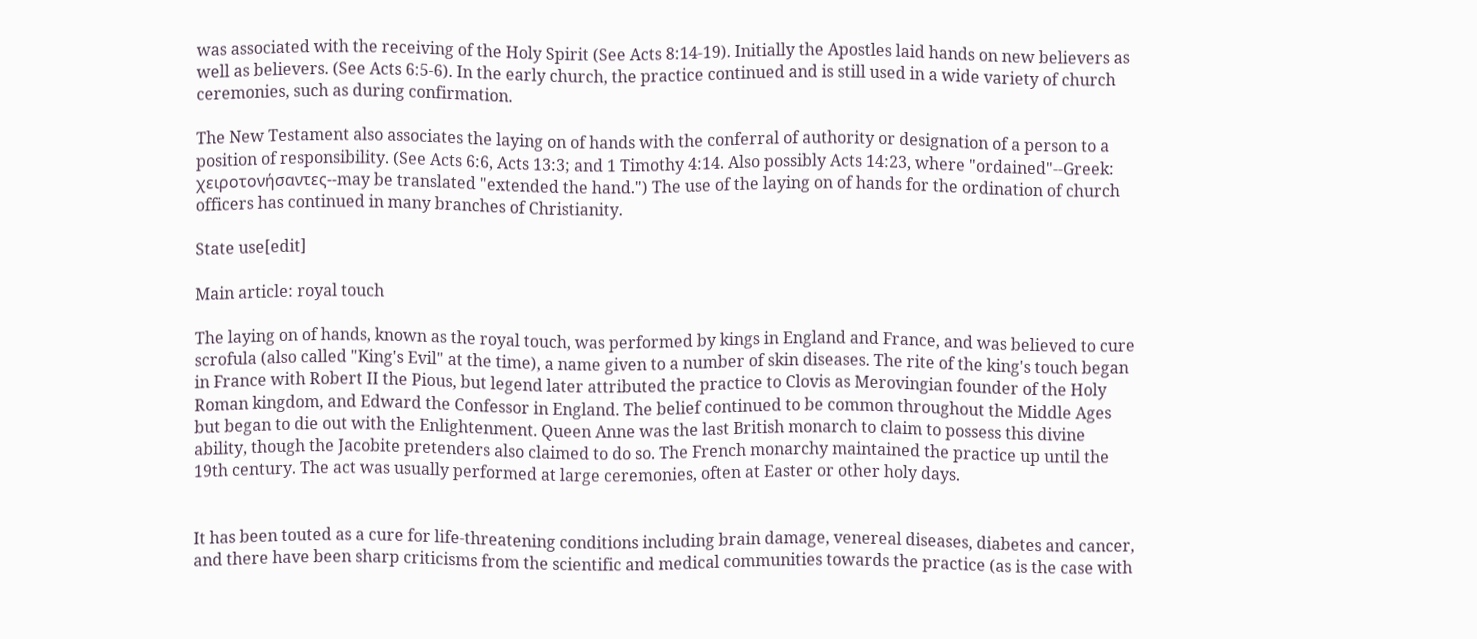was associated with the receiving of the Holy Spirit (See Acts 8:14-19). Initially the Apostles laid hands on new believers as well as believers. (See Acts 6:5-6). In the early church, the practice continued and is still used in a wide variety of church ceremonies, such as during confirmation.

The New Testament also associates the laying on of hands with the conferral of authority or designation of a person to a position of responsibility. (See Acts 6:6, Acts 13:3; and 1 Timothy 4:14. Also possibly Acts 14:23, where "ordained"--Greek: χειροτονήσαντες--may be translated "extended the hand.") The use of the laying on of hands for the ordination of church officers has continued in many branches of Christianity.

State use[edit]

Main article: royal touch

The laying on of hands, known as the royal touch, was performed by kings in England and France, and was believed to cure scrofula (also called "King's Evil" at the time), a name given to a number of skin diseases. The rite of the king's touch began in France with Robert II the Pious, but legend later attributed the practice to Clovis as Merovingian founder of the Holy Roman kingdom, and Edward the Confessor in England. The belief continued to be common throughout the Middle Ages but began to die out with the Enlightenment. Queen Anne was the last British monarch to claim to possess this divine ability, though the Jacobite pretenders also claimed to do so. The French monarchy maintained the practice up until the 19th century. The act was usually performed at large ceremonies, often at Easter or other holy days.


It has been touted as a cure for life-threatening conditions including brain damage, venereal diseases, diabetes and cancer, and there have been sharp criticisms from the scientific and medical communities towards the practice (as is the case with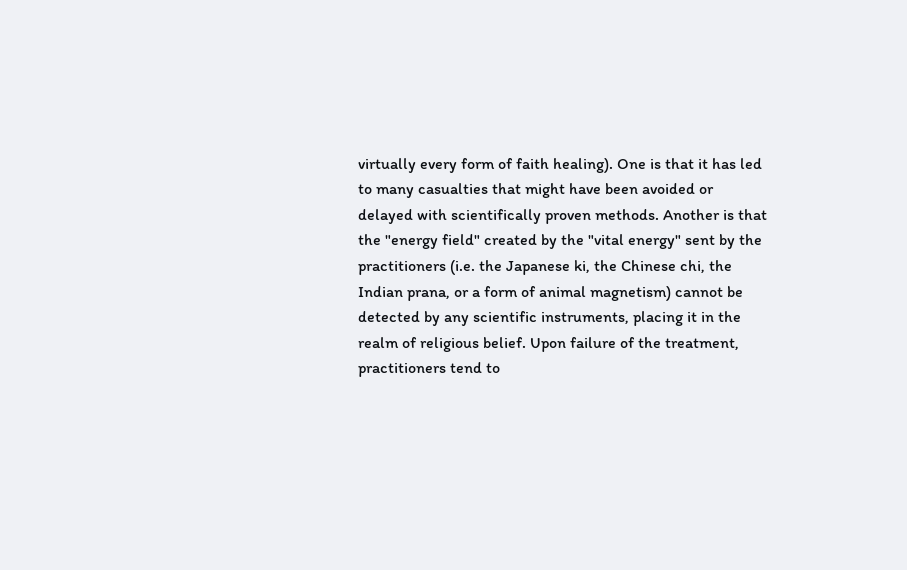virtually every form of faith healing). One is that it has led to many casualties that might have been avoided or delayed with scientifically proven methods. Another is that the "energy field" created by the "vital energy" sent by the practitioners (i.e. the Japanese ki, the Chinese chi, the Indian prana, or a form of animal magnetism) cannot be detected by any scientific instruments, placing it in the realm of religious belief. Upon failure of the treatment, practitioners tend to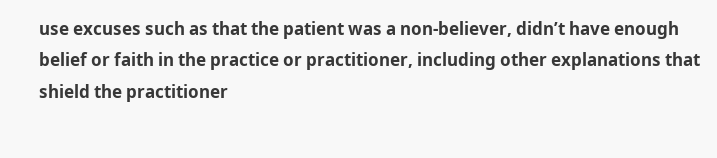use excuses such as that the patient was a non-believer, didn’t have enough belief or faith in the practice or practitioner, including other explanations that shield the practitioner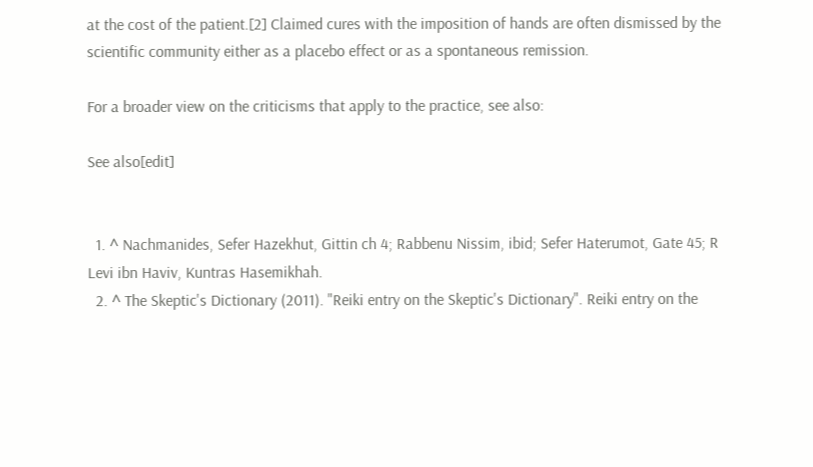at the cost of the patient.[2] Claimed cures with the imposition of hands are often dismissed by the scientific community either as a placebo effect or as a spontaneous remission.

For a broader view on the criticisms that apply to the practice, see also:

See also[edit]


  1. ^ Nachmanides, Sefer Hazekhut, Gittin ch 4; Rabbenu Nissim, ibid; Sefer Haterumot, Gate 45; R Levi ibn Haviv, Kuntras Hasemikhah.
  2. ^ The Skeptic's Dictionary (2011). "Reiki entry on the Skeptic's Dictionary". Reiki entry on the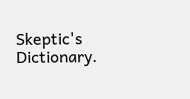Skeptic's Dictionary.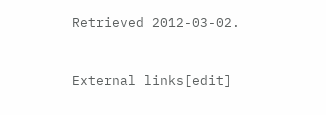Retrieved 2012-03-02.


External links[edit]